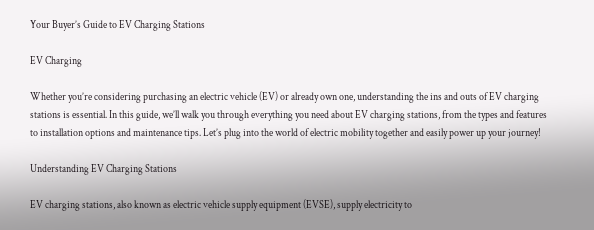Your Buyer’s Guide to EV Charging Stations

EV Charging

Whether you’re considering purchasing an electric vehicle (EV) or already own one, understanding the ins and outs of EV charging stations is essential. In this guide, we’ll walk you through everything you need about EV charging stations, from the types and features to installation options and maintenance tips. Let’s plug into the world of electric mobility together and easily power up your journey!

Understanding EV Charging Stations

EV charging stations, also known as electric vehicle supply equipment (EVSE), supply electricity to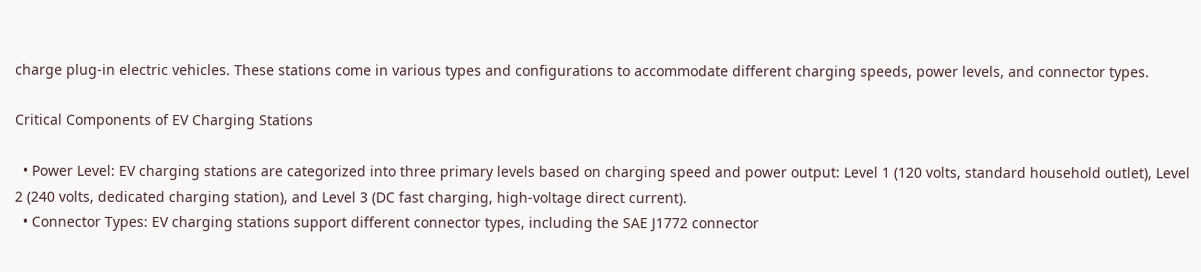charge plug-in electric vehicles. These stations come in various types and configurations to accommodate different charging speeds, power levels, and connector types.

Critical Components of EV Charging Stations

  • Power Level: EV charging stations are categorized into three primary levels based on charging speed and power output: Level 1 (120 volts, standard household outlet), Level 2 (240 volts, dedicated charging station), and Level 3 (DC fast charging, high-voltage direct current).
  • Connector Types: EV charging stations support different connector types, including the SAE J1772 connector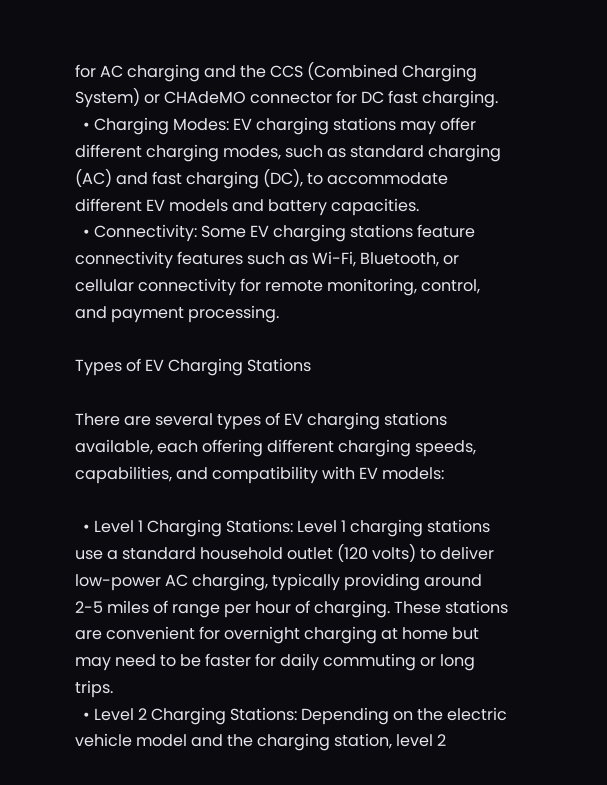for AC charging and the CCS (Combined Charging System) or CHAdeMO connector for DC fast charging.
  • Charging Modes: EV charging stations may offer different charging modes, such as standard charging (AC) and fast charging (DC), to accommodate different EV models and battery capacities.
  • Connectivity: Some EV charging stations feature connectivity features such as Wi-Fi, Bluetooth, or cellular connectivity for remote monitoring, control, and payment processing.

Types of EV Charging Stations

There are several types of EV charging stations available, each offering different charging speeds, capabilities, and compatibility with EV models:

  • Level 1 Charging Stations: Level 1 charging stations use a standard household outlet (120 volts) to deliver low-power AC charging, typically providing around 2-5 miles of range per hour of charging. These stations are convenient for overnight charging at home but may need to be faster for daily commuting or long trips.
  • Level 2 Charging Stations: Depending on the electric vehicle model and the charging station, level 2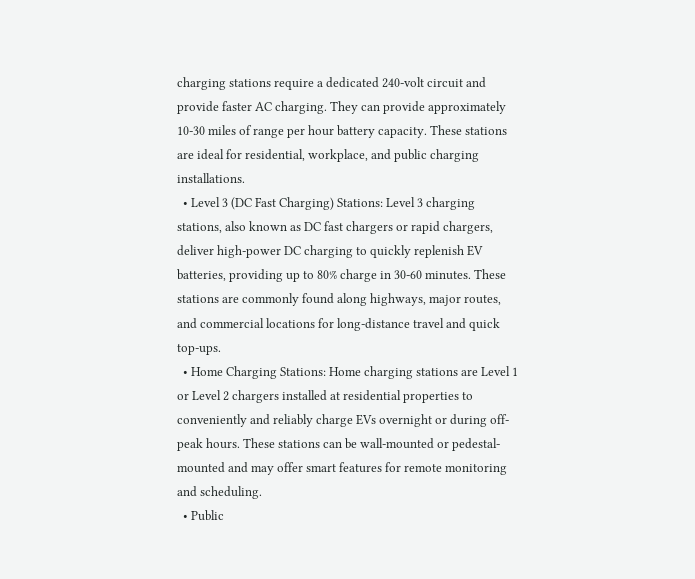charging stations require a dedicated 240-volt circuit and provide faster AC charging. They can provide approximately 10-30 miles of range per hour battery capacity. These stations are ideal for residential, workplace, and public charging installations.
  • Level 3 (DC Fast Charging) Stations: Level 3 charging stations, also known as DC fast chargers or rapid chargers, deliver high-power DC charging to quickly replenish EV batteries, providing up to 80% charge in 30-60 minutes. These stations are commonly found along highways, major routes, and commercial locations for long-distance travel and quick top-ups.
  • Home Charging Stations: Home charging stations are Level 1 or Level 2 chargers installed at residential properties to conveniently and reliably charge EVs overnight or during off-peak hours. These stations can be wall-mounted or pedestal-mounted and may offer smart features for remote monitoring and scheduling.
  • Public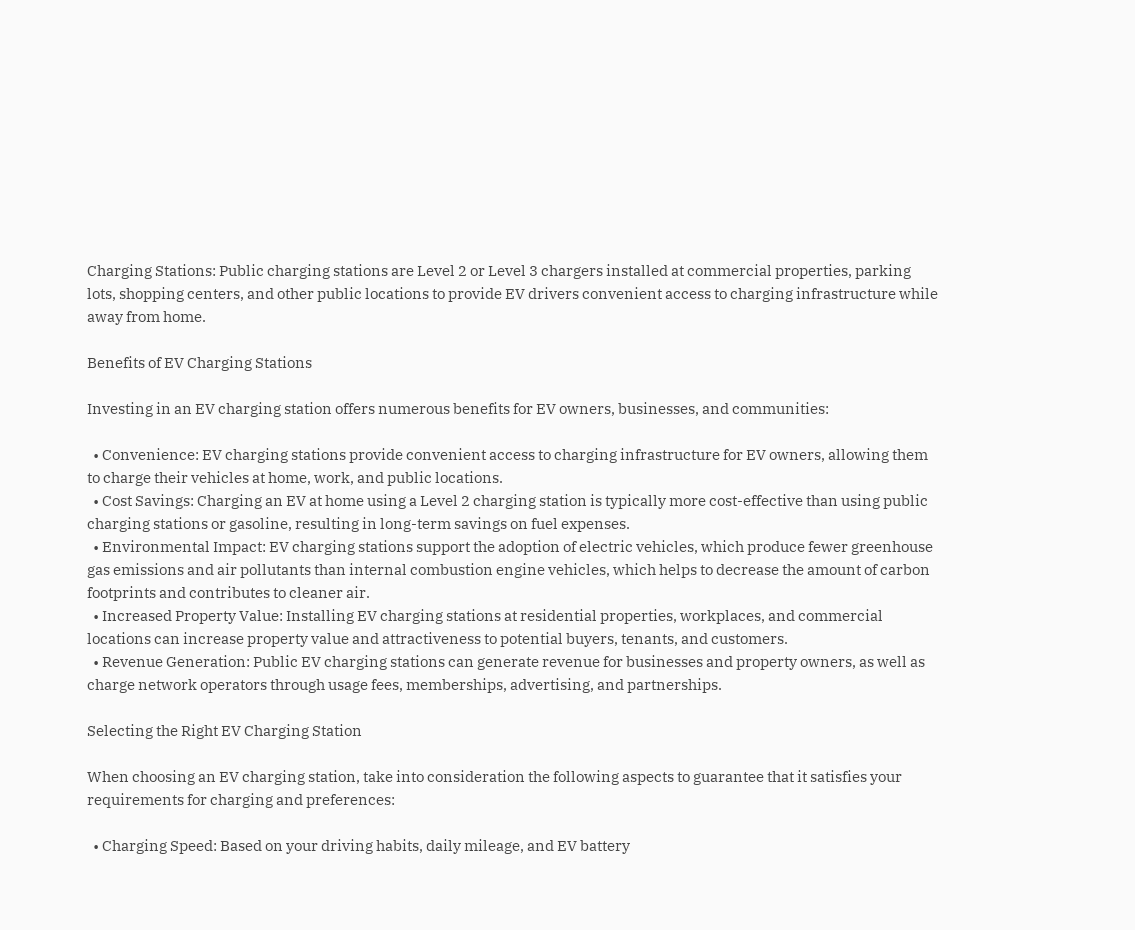Charging Stations: Public charging stations are Level 2 or Level 3 chargers installed at commercial properties, parking lots, shopping centers, and other public locations to provide EV drivers convenient access to charging infrastructure while away from home.

Benefits of EV Charging Stations

Investing in an EV charging station offers numerous benefits for EV owners, businesses, and communities:

  • Convenience: EV charging stations provide convenient access to charging infrastructure for EV owners, allowing them to charge their vehicles at home, work, and public locations.
  • Cost Savings: Charging an EV at home using a Level 2 charging station is typically more cost-effective than using public charging stations or gasoline, resulting in long-term savings on fuel expenses.
  • Environmental Impact: EV charging stations support the adoption of electric vehicles, which produce fewer greenhouse gas emissions and air pollutants than internal combustion engine vehicles, which helps to decrease the amount of carbon footprints and contributes to cleaner air.
  • Increased Property Value: Installing EV charging stations at residential properties, workplaces, and commercial locations can increase property value and attractiveness to potential buyers, tenants, and customers.
  • Revenue Generation: Public EV charging stations can generate revenue for businesses and property owners, as well as charge network operators through usage fees, memberships, advertising, and partnerships.

Selecting the Right EV Charging Station

When choosing an EV charging station, take into consideration the following aspects to guarantee that it satisfies your requirements for charging and preferences:

  • Charging Speed: Based on your driving habits, daily mileage, and EV battery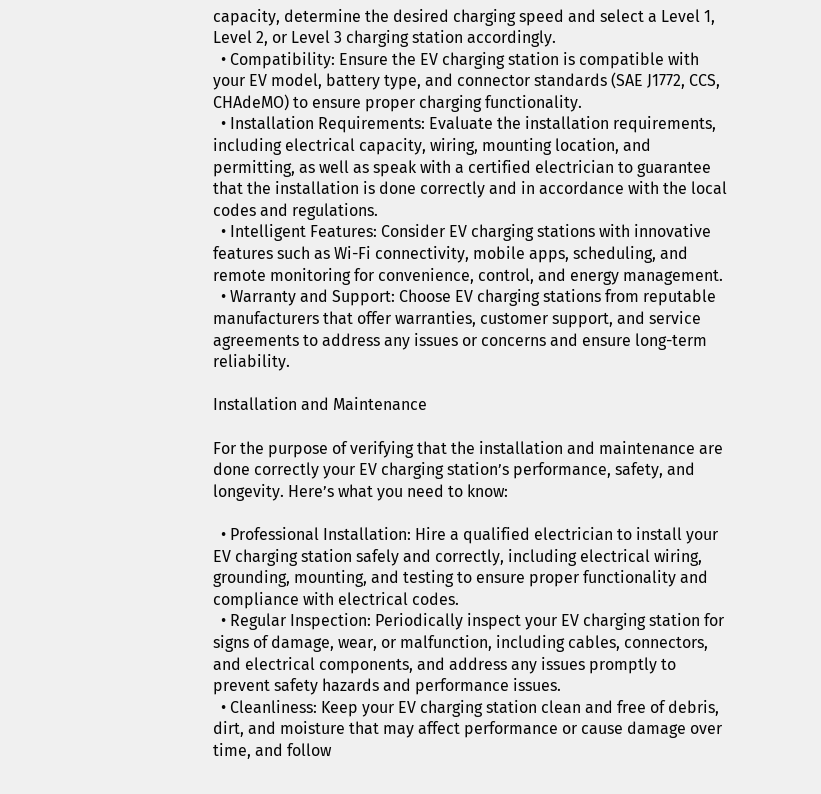capacity, determine the desired charging speed and select a Level 1, Level 2, or Level 3 charging station accordingly.
  • Compatibility: Ensure the EV charging station is compatible with your EV model, battery type, and connector standards (SAE J1772, CCS, CHAdeMO) to ensure proper charging functionality.
  • Installation Requirements: Evaluate the installation requirements, including electrical capacity, wiring, mounting location, and permitting, as well as speak with a certified electrician to guarantee that the installation is done correctly and in accordance with the local codes and regulations.
  • Intelligent Features: Consider EV charging stations with innovative features such as Wi-Fi connectivity, mobile apps, scheduling, and remote monitoring for convenience, control, and energy management.
  • Warranty and Support: Choose EV charging stations from reputable manufacturers that offer warranties, customer support, and service agreements to address any issues or concerns and ensure long-term reliability.

Installation and Maintenance

For the purpose of verifying that the installation and maintenance are done correctly your EV charging station’s performance, safety, and longevity. Here’s what you need to know:

  • Professional Installation: Hire a qualified electrician to install your EV charging station safely and correctly, including electrical wiring, grounding, mounting, and testing to ensure proper functionality and compliance with electrical codes.
  • Regular Inspection: Periodically inspect your EV charging station for signs of damage, wear, or malfunction, including cables, connectors, and electrical components, and address any issues promptly to prevent safety hazards and performance issues.
  • Cleanliness: Keep your EV charging station clean and free of debris, dirt, and moisture that may affect performance or cause damage over time, and follow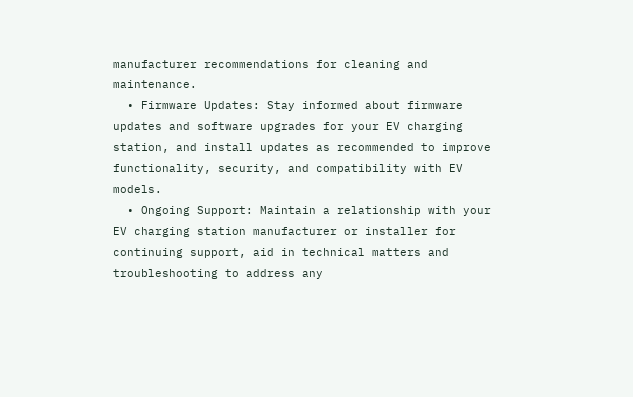manufacturer recommendations for cleaning and maintenance.
  • Firmware Updates: Stay informed about firmware updates and software upgrades for your EV charging station, and install updates as recommended to improve functionality, security, and compatibility with EV models.
  • Ongoing Support: Maintain a relationship with your EV charging station manufacturer or installer for continuing support, aid in technical matters and troubleshooting to address any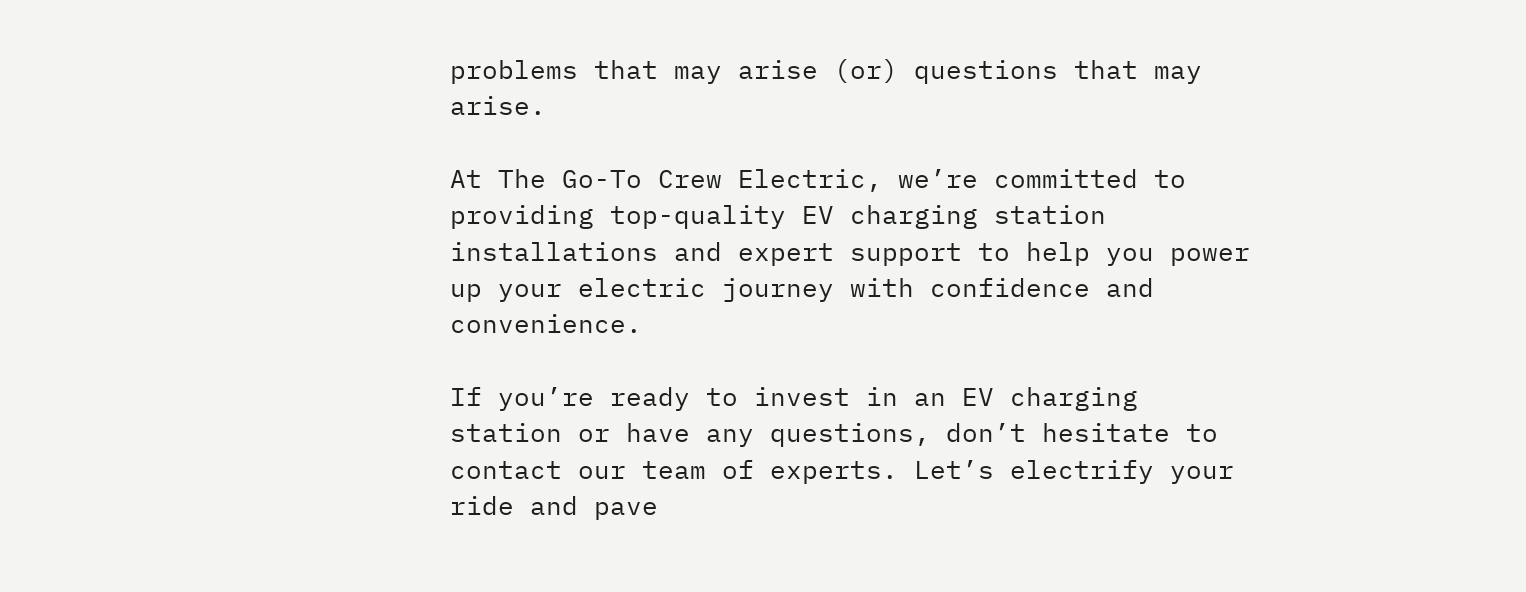problems that may arise (or) questions that may arise.

At The Go-To Crew Electric, we’re committed to providing top-quality EV charging station installations and expert support to help you power up your electric journey with confidence and convenience.

If you’re ready to invest in an EV charging station or have any questions, don’t hesitate to contact our team of experts. Let’s electrify your ride and pave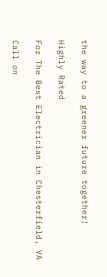the way to a greener future together!

Highly Rated

For The Best Electrician in Chesterfield, VA

Call on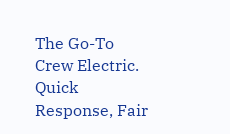The Go-To Crew Electric. Quick Response, Fair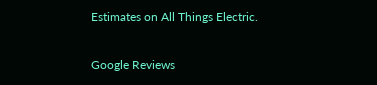Estimates on All Things Electric.

Google Reviews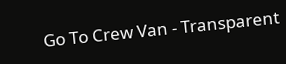Go To Crew Van - Transparent